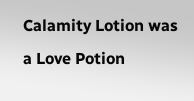Calamity Lotion was a Love Potion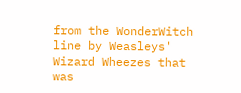from the WonderWitch line by Weasleys' Wizard Wheezes that was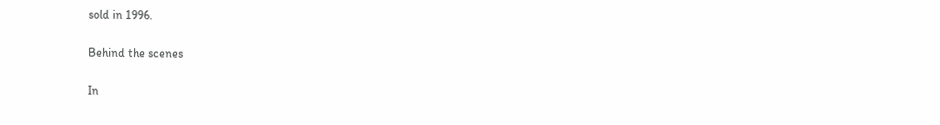sold in 1996.

Behind the scenes

In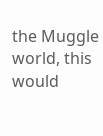the Muggle world, this would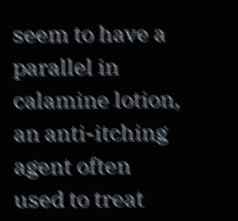seem to have a parallel in calamine lotion, an anti-itching agent often used to treat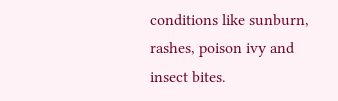conditions like sunburn, rashes, poison ivy and insect bites.